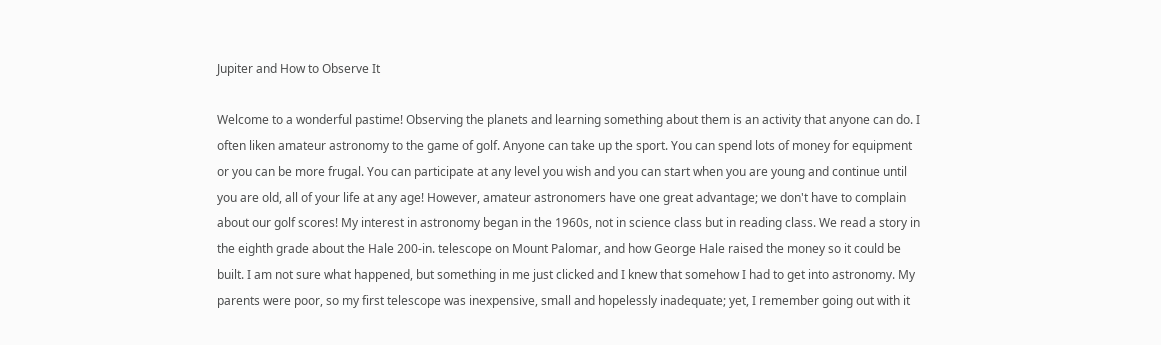Jupiter and How to Observe It

Welcome to a wonderful pastime! Observing the planets and learning something about them is an activity that anyone can do. I often liken amateur astronomy to the game of golf. Anyone can take up the sport. You can spend lots of money for equipment or you can be more frugal. You can participate at any level you wish and you can start when you are young and continue until you are old, all of your life at any age! However, amateur astronomers have one great advantage; we don't have to complain about our golf scores! My interest in astronomy began in the 1960s, not in science class but in reading class. We read a story in the eighth grade about the Hale 200-in. telescope on Mount Palomar, and how George Hale raised the money so it could be built. I am not sure what happened, but something in me just clicked and I knew that somehow I had to get into astronomy. My parents were poor, so my first telescope was inexpensive, small and hopelessly inadequate; yet, I remember going out with it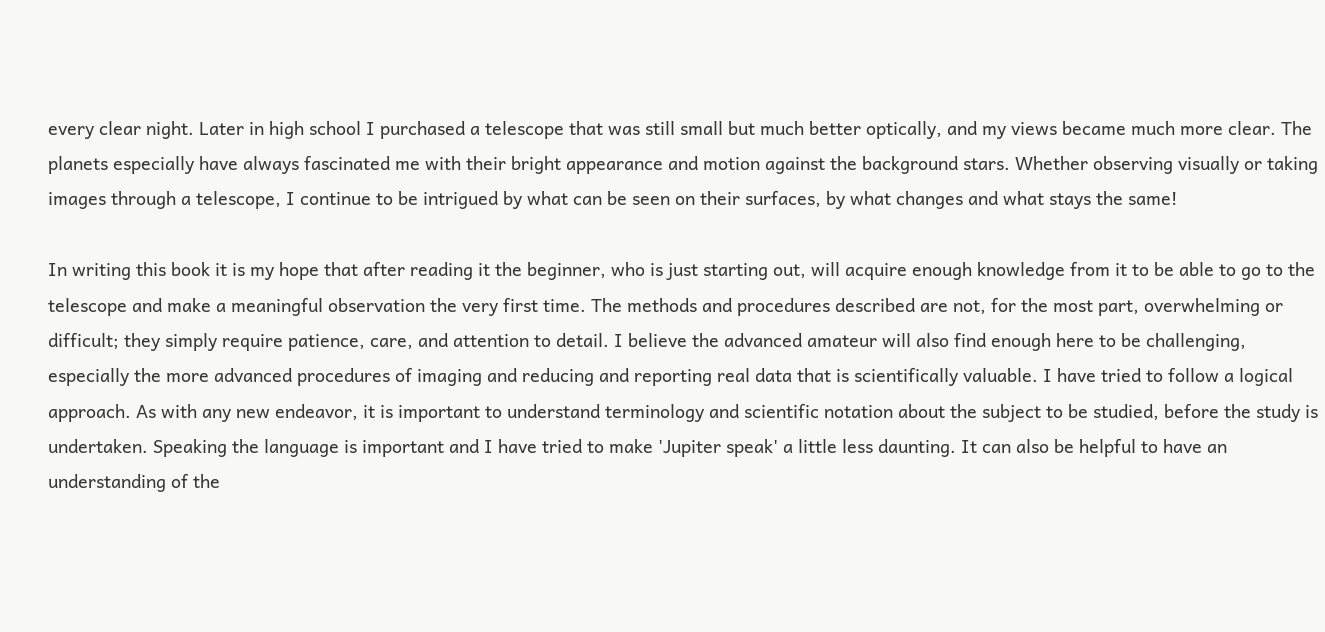every clear night. Later in high school I purchased a telescope that was still small but much better optically, and my views became much more clear. The planets especially have always fascinated me with their bright appearance and motion against the background stars. Whether observing visually or taking images through a telescope, I continue to be intrigued by what can be seen on their surfaces, by what changes and what stays the same!

In writing this book it is my hope that after reading it the beginner, who is just starting out, will acquire enough knowledge from it to be able to go to the telescope and make a meaningful observation the very first time. The methods and procedures described are not, for the most part, overwhelming or difficult; they simply require patience, care, and attention to detail. I believe the advanced amateur will also find enough here to be challenging, especially the more advanced procedures of imaging and reducing and reporting real data that is scientifically valuable. I have tried to follow a logical approach. As with any new endeavor, it is important to understand terminology and scientific notation about the subject to be studied, before the study is undertaken. Speaking the language is important and I have tried to make 'Jupiter speak' a little less daunting. It can also be helpful to have an understanding of the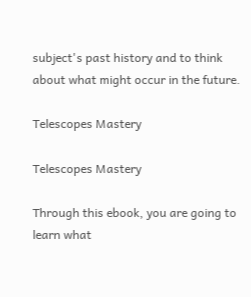subject's past history and to think about what might occur in the future.

Telescopes Mastery

Telescopes Mastery

Through this ebook, you are going to learn what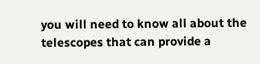you will need to know all about the telescopes that can provide a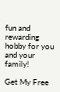fun and rewarding hobby for you and your family!

Get My Free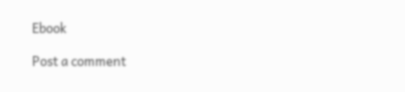Ebook

Post a comment